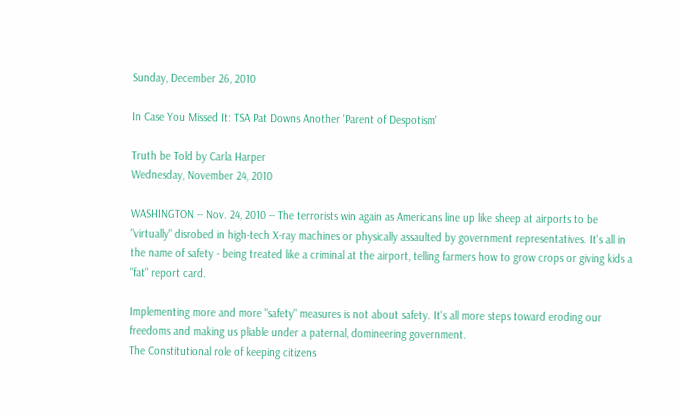Sunday, December 26, 2010

In Case You Missed It: TSA Pat Downs Another 'Parent of Despotism'

Truth be Told by Carla Harper
Wednesday, November 24, 2010

WASHINGTON -- Nov. 24, 2010 -- The terrorists win again as Americans line up like sheep at airports to be "virtually" disrobed in high-tech X-ray machines or physically assaulted by government representatives. It's all in the name of safety - being treated like a criminal at the airport, telling farmers how to grow crops or giving kids a "fat" report card.

Implementing more and more "safety" measures is not about safety. It's all more steps toward eroding our freedoms and making us pliable under a paternal, domineering government.
The Constitutional role of keeping citizens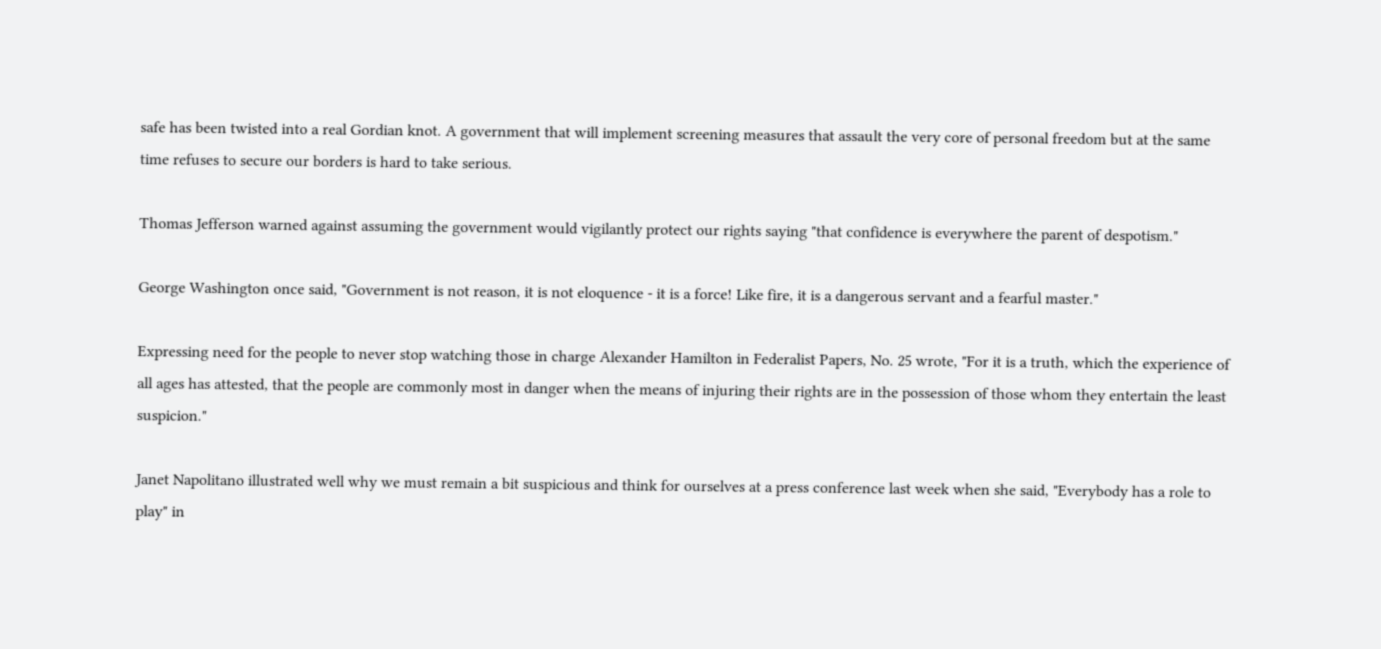safe has been twisted into a real Gordian knot. A government that will implement screening measures that assault the very core of personal freedom but at the same time refuses to secure our borders is hard to take serious.

Thomas Jefferson warned against assuming the government would vigilantly protect our rights saying "that confidence is everywhere the parent of despotism."

George Washington once said, "Government is not reason, it is not eloquence - it is a force! Like fire, it is a dangerous servant and a fearful master."

Expressing need for the people to never stop watching those in charge Alexander Hamilton in Federalist Papers, No. 25 wrote, "For it is a truth, which the experience of all ages has attested, that the people are commonly most in danger when the means of injuring their rights are in the possession of those whom they entertain the least suspicion."

Janet Napolitano illustrated well why we must remain a bit suspicious and think for ourselves at a press conference last week when she said, "Everybody has a role to play" in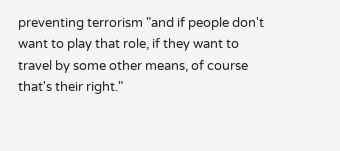preventing terrorism "and if people don't want to play that role, if they want to travel by some other means, of course that's their right."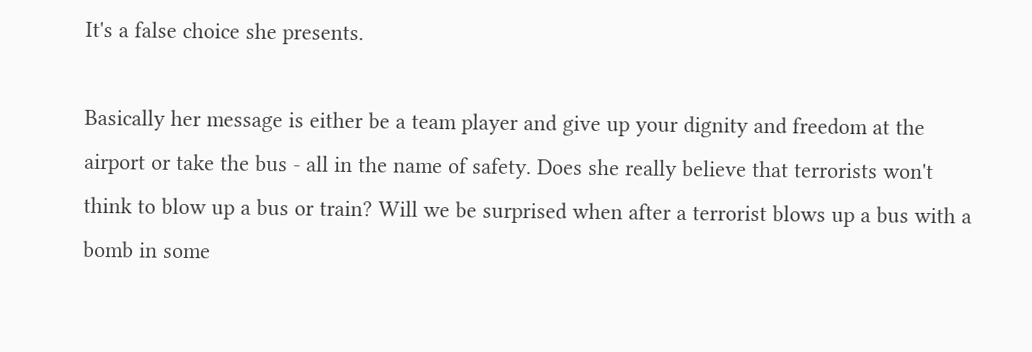It's a false choice she presents.

Basically her message is either be a team player and give up your dignity and freedom at the airport or take the bus - all in the name of safety. Does she really believe that terrorists won't think to blow up a bus or train? Will we be surprised when after a terrorist blows up a bus with a bomb in some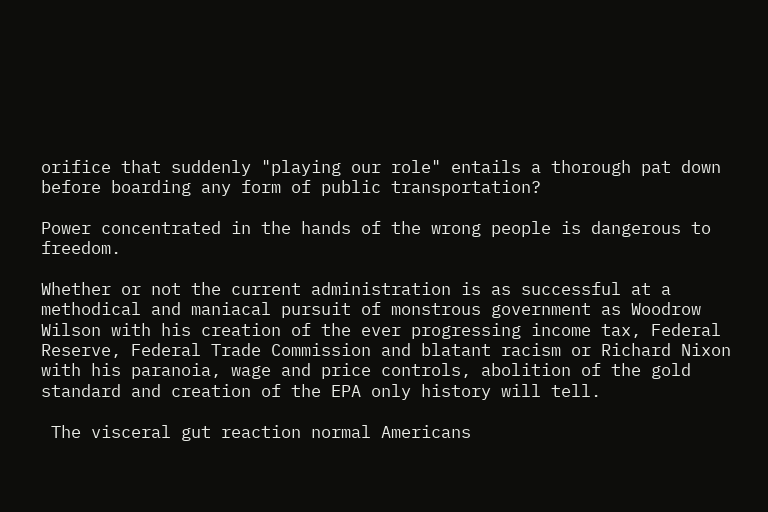orifice that suddenly "playing our role" entails a thorough pat down before boarding any form of public transportation?

Power concentrated in the hands of the wrong people is dangerous to freedom.

Whether or not the current administration is as successful at a methodical and maniacal pursuit of monstrous government as Woodrow Wilson with his creation of the ever progressing income tax, Federal Reserve, Federal Trade Commission and blatant racism or Richard Nixon with his paranoia, wage and price controls, abolition of the gold standard and creation of the EPA only history will tell.

 The visceral gut reaction normal Americans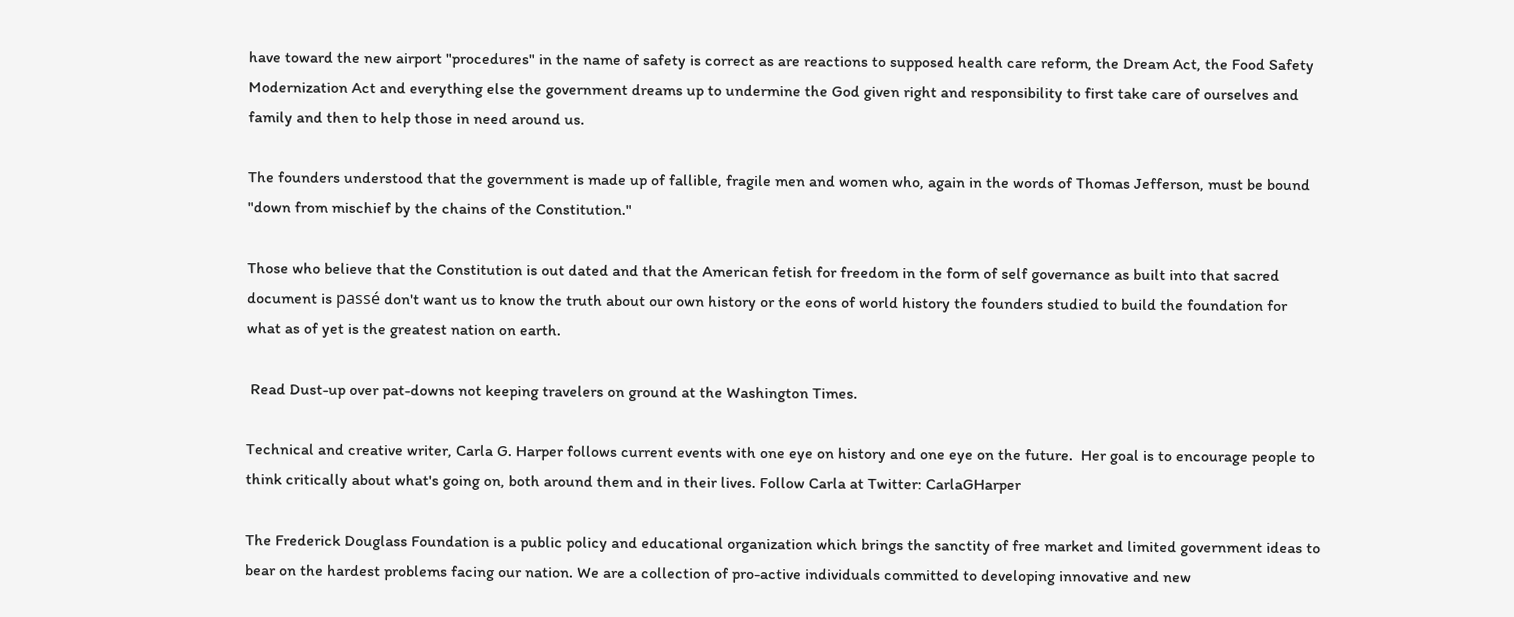have toward the new airport "procedures" in the name of safety is correct as are reactions to supposed health care reform, the Dream Act, the Food Safety Modernization Act and everything else the government dreams up to undermine the God given right and responsibility to first take care of ourselves and family and then to help those in need around us.

The founders understood that the government is made up of fallible, fragile men and women who, again in the words of Thomas Jefferson, must be bound "down from mischief by the chains of the Constitution."

Those who believe that the Constitution is out dated and that the American fetish for freedom in the form of self governance as built into that sacred document is passé don't want us to know the truth about our own history or the eons of world history the founders studied to build the foundation for what as of yet is the greatest nation on earth.

 Read Dust-up over pat-downs not keeping travelers on ground at the Washington Times.

Technical and creative writer, Carla G. Harper follows current events with one eye on history and one eye on the future.  Her goal is to encourage people to think critically about what's going on, both around them and in their lives. Follow Carla at Twitter: CarlaGHarper

The Frederick Douglass Foundation is a public policy and educational organization which brings the sanctity of free market and limited government ideas to bear on the hardest problems facing our nation. We are a collection of pro-active individuals committed to developing innovative and new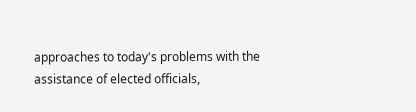approaches to today's problems with the assistance of elected officials,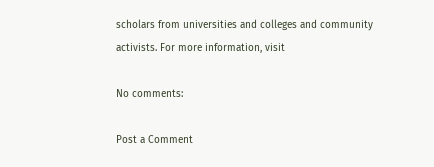scholars from universities and colleges and community activists. For more information, visit

No comments:

Post a Comment